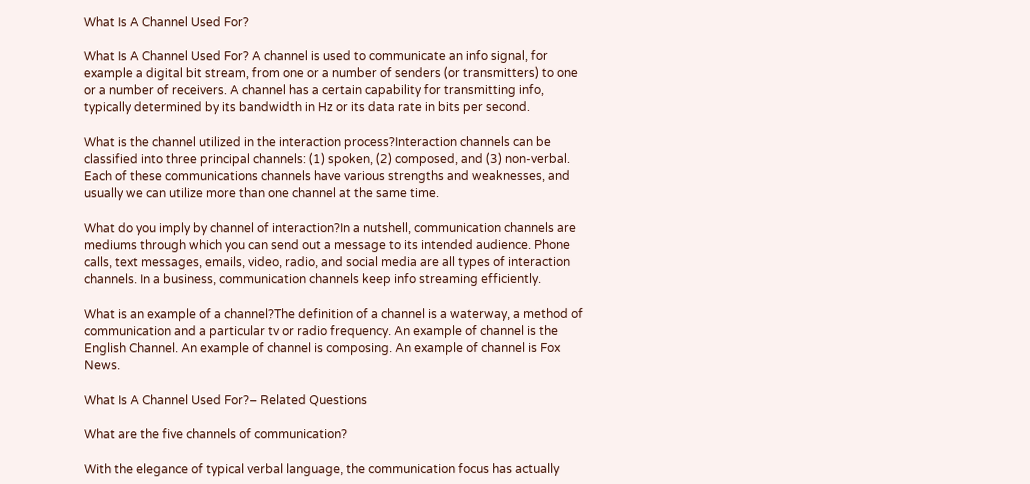What Is A Channel Used For?

What Is A Channel Used For? A channel is used to communicate an info signal, for example a digital bit stream, from one or a number of senders (or transmitters) to one or a number of receivers. A channel has a certain capability for transmitting info, typically determined by its bandwidth in Hz or its data rate in bits per second.

What is the channel utilized in the interaction process?Interaction channels can be classified into three principal channels: (1) spoken, (2) composed, and (3) non-verbal. Each of these communications channels have various strengths and weaknesses, and usually we can utilize more than one channel at the same time.

What do you imply by channel of interaction?In a nutshell, communication channels are mediums through which you can send out a message to its intended audience. Phone calls, text messages, emails, video, radio, and social media are all types of interaction channels. In a business, communication channels keep info streaming efficiently.

What is an example of a channel?The definition of a channel is a waterway, a method of communication and a particular tv or radio frequency. An example of channel is the English Channel. An example of channel is composing. An example of channel is Fox News.

What Is A Channel Used For?– Related Questions

What are the five channels of communication?

With the elegance of typical verbal language, the communication focus has actually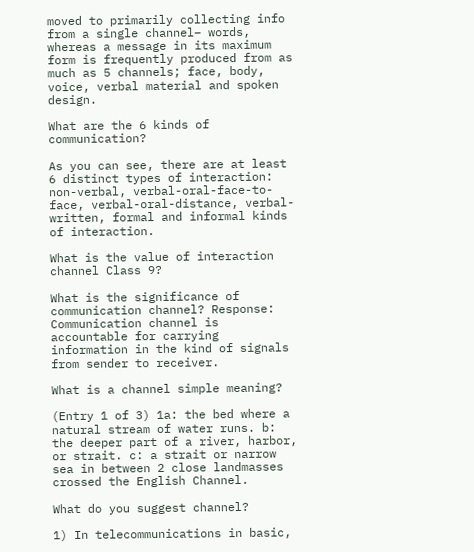moved to primarily collecting info from a single channel– words, whereas a message in its maximum form is frequently produced from as much as 5 channels; face, body, voice, verbal material and spoken design.

What are the 6 kinds of communication?

As you can see, there are at least 6 distinct types of interaction: non-verbal, verbal-oral-face-to-face, verbal-oral-distance, verbal-written, formal and informal kinds of interaction.

What is the value of interaction channel Class 9?

What is the significance of communication channel? Response: Communication channel is accountable for carrying information in the kind of signals from sender to receiver.

What is a channel simple meaning?

(Entry 1 of 3) 1a: the bed where a natural stream of water runs. b: the deeper part of a river, harbor, or strait. c: a strait or narrow sea in between 2 close landmasses crossed the English Channel.

What do you suggest channel?

1) In telecommunications in basic,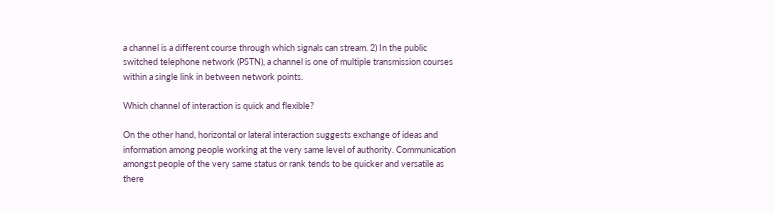a channel is a different course through which signals can stream. 2) In the public switched telephone network (PSTN), a channel is one of multiple transmission courses within a single link in between network points.

Which channel of interaction is quick and flexible?

On the other hand, horizontal or lateral interaction suggests exchange of ideas and information among people working at the very same level of authority. Communication amongst people of the very same status or rank tends to be quicker and versatile as there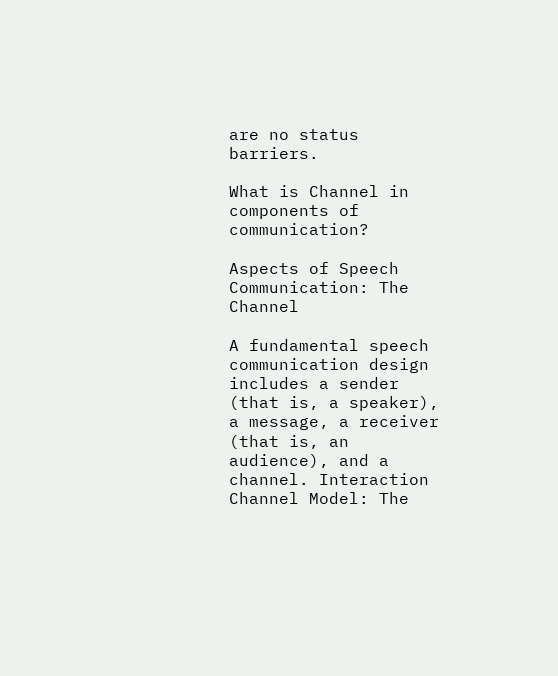are no status barriers.

What is Channel in components of communication?

Aspects of Speech Communication: The Channel

A fundamental speech communication design includes a sender (that is, a speaker), a message, a receiver (that is, an audience), and a channel. Interaction Channel Model: The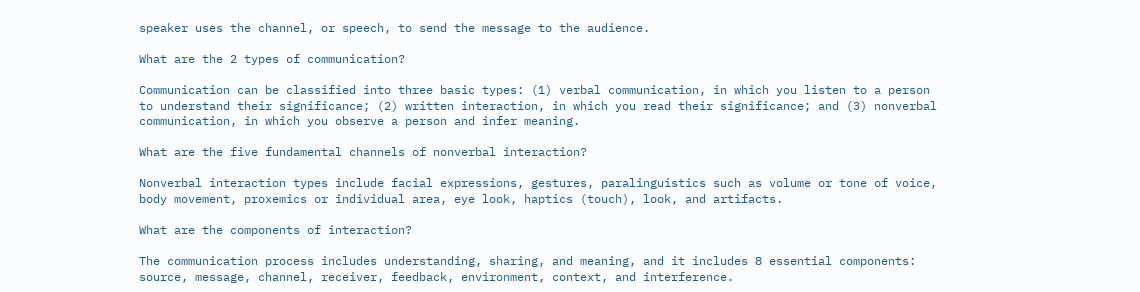speaker uses the channel, or speech, to send the message to the audience.

What are the 2 types of communication?

Communication can be classified into three basic types: (1) verbal communication, in which you listen to a person to understand their significance; (2) written interaction, in which you read their significance; and (3) nonverbal communication, in which you observe a person and infer meaning.

What are the five fundamental channels of nonverbal interaction?

Nonverbal interaction types include facial expressions, gestures, paralinguistics such as volume or tone of voice, body movement, proxemics or individual area, eye look, haptics (touch), look, and artifacts.

What are the components of interaction?

The communication process includes understanding, sharing, and meaning, and it includes 8 essential components: source, message, channel, receiver, feedback, environment, context, and interference.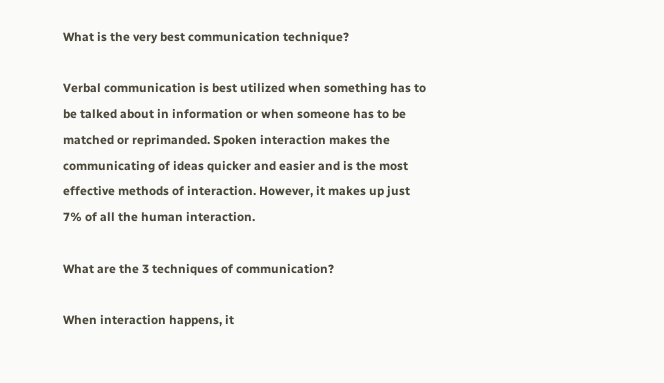What is the very best communication technique?

Verbal communication is best utilized when something has to be talked about in information or when someone has to be matched or reprimanded. Spoken interaction makes the communicating of ideas quicker and easier and is the most effective methods of interaction. However, it makes up just 7% of all the human interaction.

What are the 3 techniques of communication?

When interaction happens, it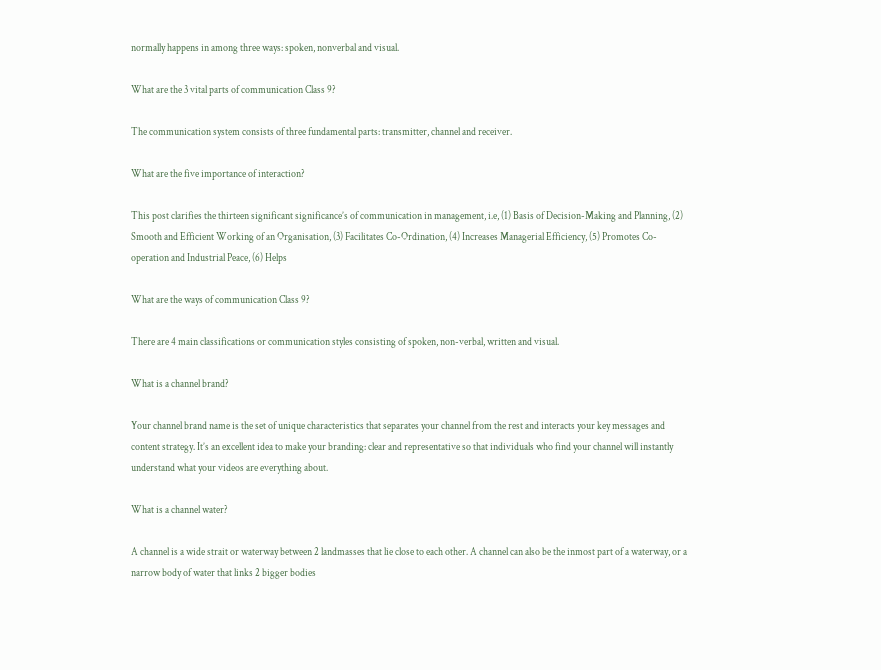normally happens in among three ways: spoken, nonverbal and visual.

What are the 3 vital parts of communication Class 9?

The communication system consists of three fundamental parts: transmitter, channel and receiver.

What are the five importance of interaction?

This post clarifies the thirteen significant significance’s of communication in management, i.e, (1) Basis of Decision-Making and Planning, (2) Smooth and Efficient Working of an Organisation, (3) Facilitates Co-Ordination, (4) Increases Managerial Efficiency, (5) Promotes Co-operation and Industrial Peace, (6) Helps

What are the ways of communication Class 9?

There are 4 main classifications or communication styles consisting of spoken, non-verbal, written and visual.

What is a channel brand?

Your channel brand name is the set of unique characteristics that separates your channel from the rest and interacts your key messages and content strategy. It’s an excellent idea to make your branding: clear and representative so that individuals who find your channel will instantly understand what your videos are everything about.

What is a channel water?

A channel is a wide strait or waterway between 2 landmasses that lie close to each other. A channel can also be the inmost part of a waterway, or a narrow body of water that links 2 bigger bodies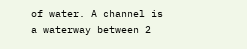of water. A channel is a waterway between 2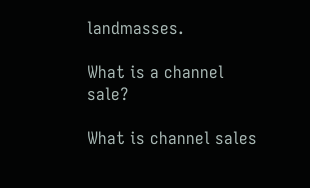landmasses.

What is a channel sale?

What is channel sales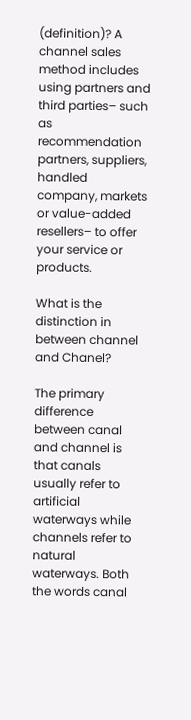(definition)? A channel sales method includes using partners and third parties– such as recommendation partners, suppliers, handled company, markets or value-added resellers– to offer your service or products.

What is the distinction in between channel and Chanel?

The primary difference between canal and channel is that canals usually refer to artificial waterways while channels refer to natural waterways. Both the words canal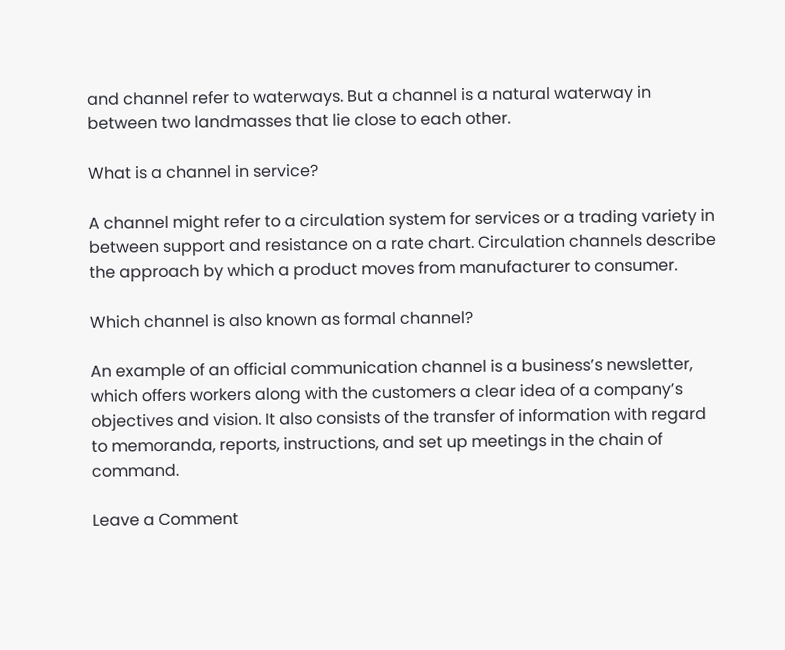and channel refer to waterways. But a channel is a natural waterway in between two landmasses that lie close to each other.

What is a channel in service?

A channel might refer to a circulation system for services or a trading variety in between support and resistance on a rate chart. Circulation channels describe the approach by which a product moves from manufacturer to consumer.

Which channel is also known as formal channel?

An example of an official communication channel is a business’s newsletter, which offers workers along with the customers a clear idea of a company’s objectives and vision. It also consists of the transfer of information with regard to memoranda, reports, instructions, and set up meetings in the chain of command.

Leave a Comment